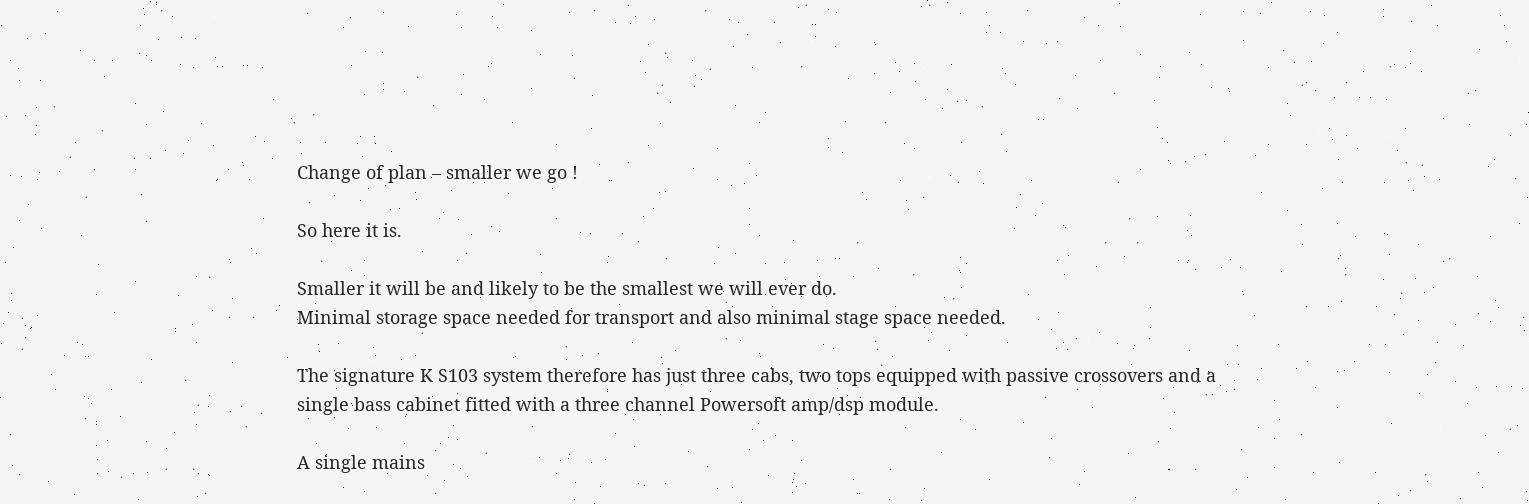Change of plan – smaller we go !

So here it is.

Smaller it will be and likely to be the smallest we will ever do.
Minimal storage space needed for transport and also minimal stage space needed.

The signature K S103 system therefore has just three cabs, two tops equipped with passive crossovers and a single bass cabinet fitted with a three channel Powersoft amp/dsp module.

A single mains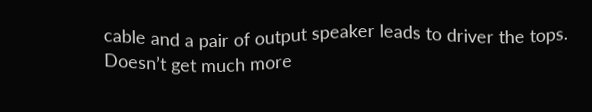cable and a pair of output speaker leads to driver the tops.
Doesn’t get much more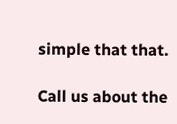simple that that.

Call us about the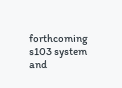forthcoming s103 system and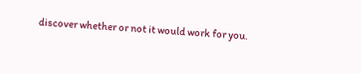discover whether or not it would work for you.